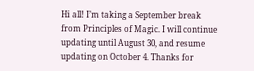Hi all! I’m taking a September break from Principles of Magic. I will continue updating until August 30, and resume updating on October 4. Thanks for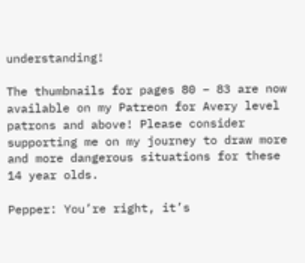understanding!

The thumbnails for pages 80 – 83 are now available on my Patreon for Avery level patrons and above! Please consider supporting me on my journey to draw more and more dangerous situations for these 14 year olds.

Pepper: You’re right, it’s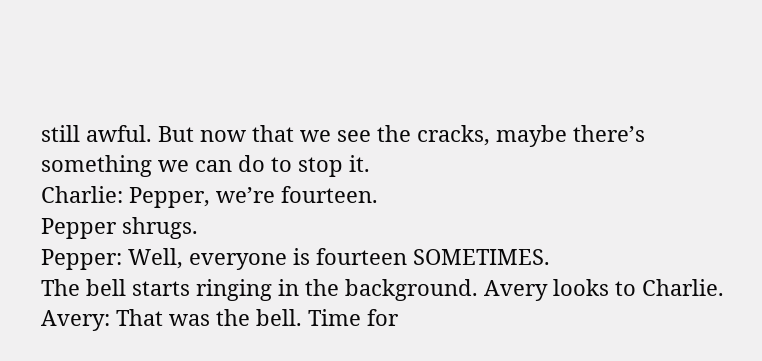still awful. But now that we see the cracks, maybe there’s something we can do to stop it.
Charlie: Pepper, we’re fourteen.
Pepper shrugs.
Pepper: Well, everyone is fourteen SOMETIMES.
The bell starts ringing in the background. Avery looks to Charlie.
Avery: That was the bell. Time for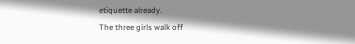etiquette already.
The three girls walk off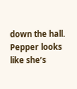down the hall. Pepper looks like she’s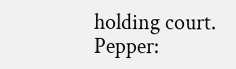holding court.
Pepper: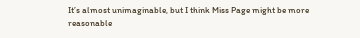It’s almost unimaginable, but I think Miss Page might be more reasonable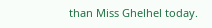than Miss Ghelhel today.